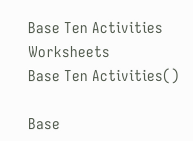Base Ten Activities Worksheets
Base Ten Activities()

Base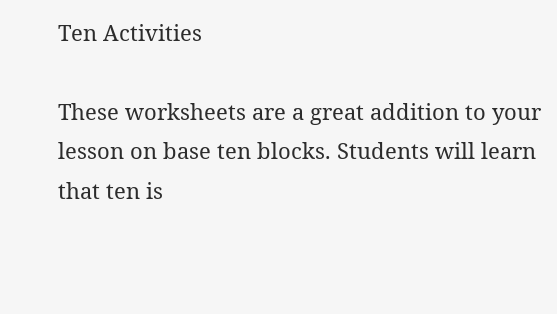Ten Activities

These worksheets are a great addition to your lesson on base ten blocks. Students will learn that ten is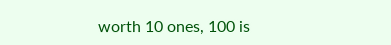worth 10 ones, 100 is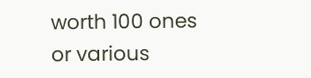worth 100 ones or various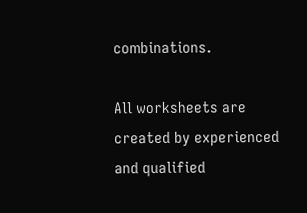combinations.

All worksheets are created by experienced and qualified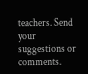teachers. Send your suggestions or comments.